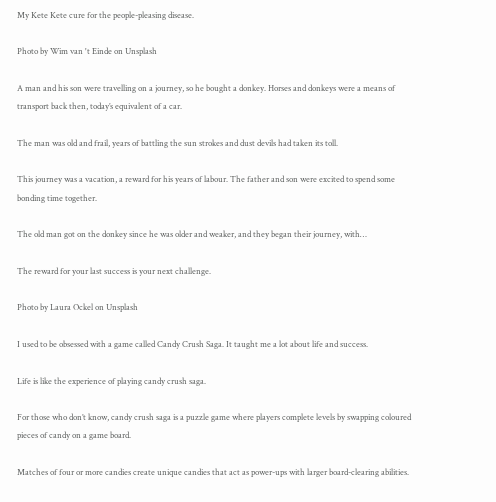My Kete Kete cure for the people-pleasing disease.

Photo by Wim van 't Einde on Unsplash

A man and his son were travelling on a journey, so he bought a donkey. Horses and donkeys were a means of transport back then, today’s equivalent of a car.

The man was old and frail, years of battling the sun strokes and dust devils had taken its toll.

This journey was a vacation, a reward for his years of labour. The father and son were excited to spend some bonding time together.

The old man got on the donkey since he was older and weaker, and they began their journey, with…

The reward for your last success is your next challenge.

Photo by Laura Ockel on Unsplash

I used to be obsessed with a game called Candy Crush Saga. It taught me a lot about life and success.

Life is like the experience of playing candy crush saga.

For those who don’t know, candy crush saga is a puzzle game where players complete levels by swapping coloured pieces of candy on a game board.

Matches of four or more candies create unique candies that act as power-ups with larger board-clearing abilities.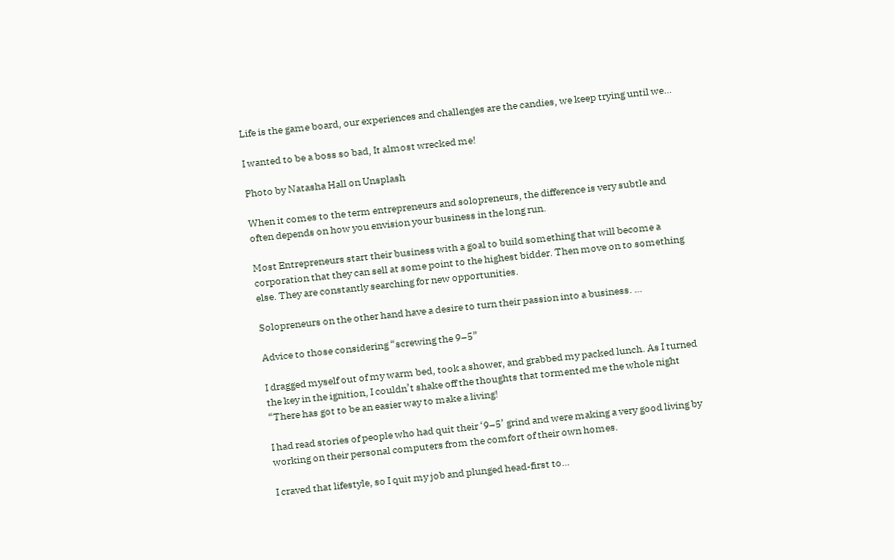Life is the game board, our experiences and challenges are the candies, we keep trying until we…

I wanted to be a boss so bad, It almost wrecked me!

Photo by Natasha Hall on Unsplash

When it comes to the term entrepreneurs and solopreneurs, the difference is very subtle and often depends on how you envision your business in the long run.

Most Entrepreneurs start their business with a goal to build something that will become a corporation that they can sell at some point to the highest bidder. Then move on to something else. They are constantly searching for new opportunities.

Solopreneurs on the other hand have a desire to turn their passion into a business. …

Advice to those considering “screwing the 9–5”

I dragged myself out of my warm bed, took a shower, and grabbed my packed lunch. As I turned the key in the ignition, I couldn’t shake off the thoughts that tormented me the whole night “There has got to be an easier way to make a living!

I had read stories of people who had quit their ‘9–5’ grind and were making a very good living by working on their personal computers from the comfort of their own homes.

I craved that lifestyle, so I quit my job and plunged head-first to…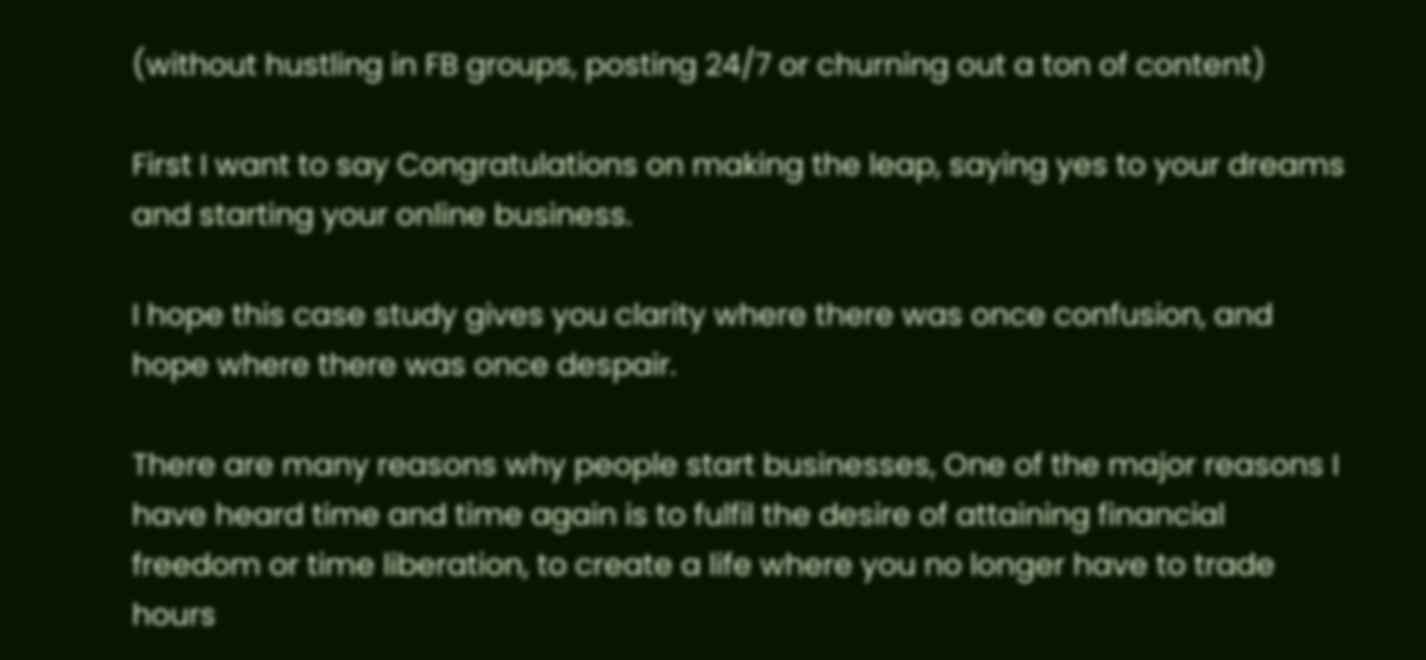(without hustling in FB groups, posting 24/7 or churning out a ton of content)

First I want to say Congratulations on making the leap, saying yes to your dreams and starting your online business.

I hope this case study gives you clarity where there was once confusion, and hope where there was once despair.

There are many reasons why people start businesses, One of the major reasons I have heard time and time again is to fulfil the desire of attaining financial freedom or time liberation, to create a life where you no longer have to trade hours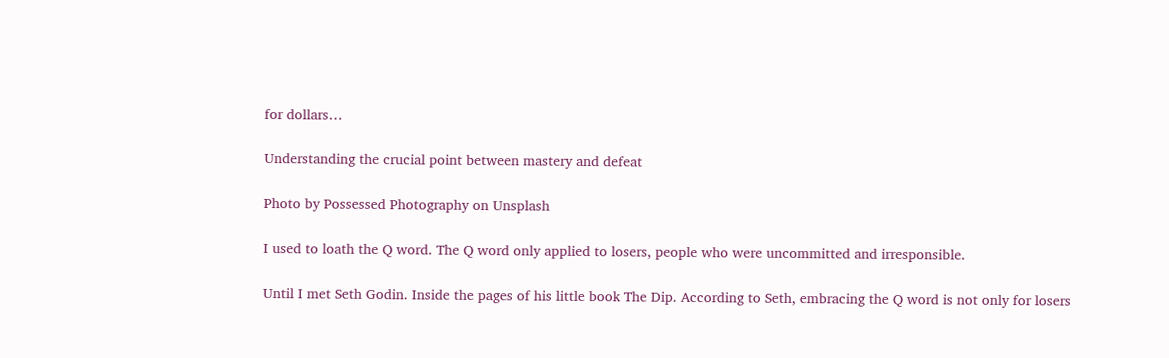for dollars…

Understanding the crucial point between mastery and defeat

Photo by Possessed Photography on Unsplash

I used to loath the Q word. The Q word only applied to losers, people who were uncommitted and irresponsible.

Until I met Seth Godin. Inside the pages of his little book The Dip. According to Seth, embracing the Q word is not only for losers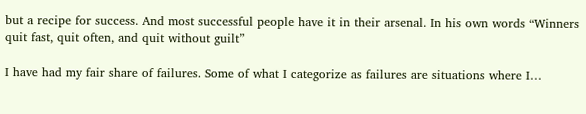but a recipe for success. And most successful people have it in their arsenal. In his own words “Winners quit fast, quit often, and quit without guilt”

I have had my fair share of failures. Some of what I categorize as failures are situations where I…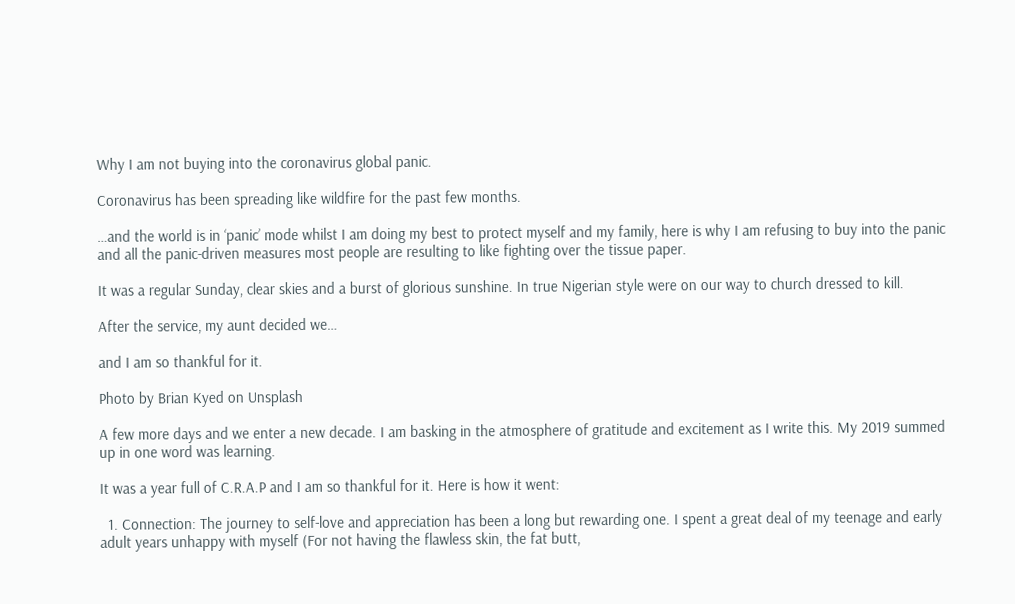Why I am not buying into the coronavirus global panic.

Coronavirus has been spreading like wildfire for the past few months.

…and the world is in ‘panic’ mode whilst I am doing my best to protect myself and my family, here is why I am refusing to buy into the panic and all the panic-driven measures most people are resulting to like fighting over the tissue paper.

It was a regular Sunday, clear skies and a burst of glorious sunshine. In true Nigerian style were on our way to church dressed to kill.

After the service, my aunt decided we…

and I am so thankful for it.

Photo by Brian Kyed on Unsplash

A few more days and we enter a new decade. I am basking in the atmosphere of gratitude and excitement as I write this. My 2019 summed up in one word was learning.

It was a year full of C.R.A.P and I am so thankful for it. Here is how it went:

  1. Connection: The journey to self-love and appreciation has been a long but rewarding one. I spent a great deal of my teenage and early adult years unhappy with myself (For not having the flawless skin, the fat butt,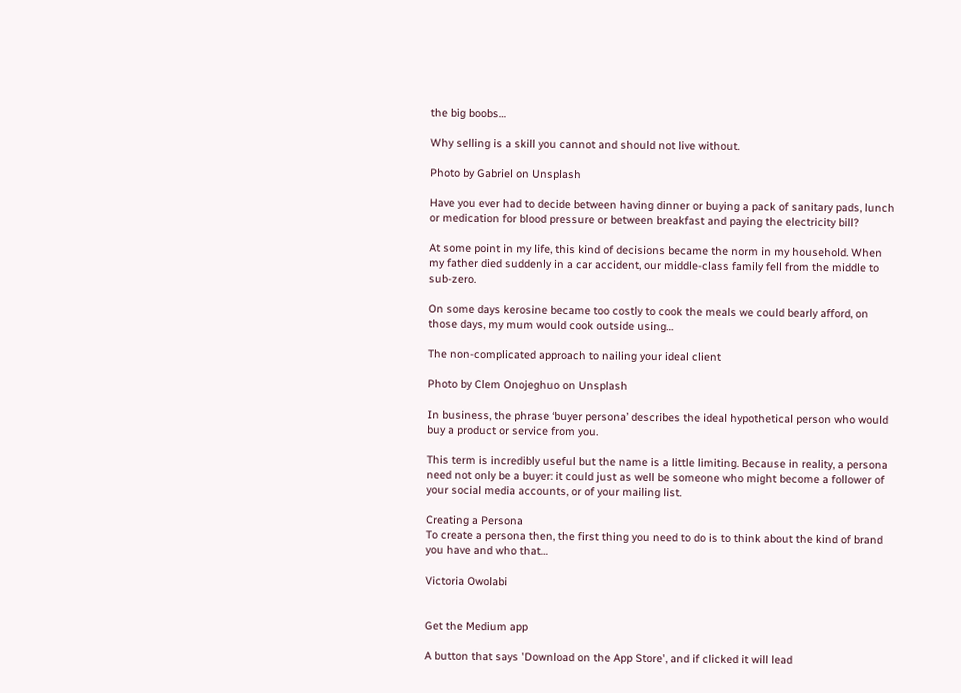the big boobs…

Why selling is a skill you cannot and should not live without.

Photo by Gabriel on Unsplash

Have you ever had to decide between having dinner or buying a pack of sanitary pads, lunch or medication for blood pressure or between breakfast and paying the electricity bill?

At some point in my life, this kind of decisions became the norm in my household. When my father died suddenly in a car accident, our middle-class family fell from the middle to sub-zero.

On some days kerosine became too costly to cook the meals we could bearly afford, on those days, my mum would cook outside using…

The non-complicated approach to nailing your ideal client

Photo by Clem Onojeghuo on Unsplash

In business, the phrase ‘buyer persona’ describes the ideal hypothetical person who would buy a product or service from you.

This term is incredibly useful but the name is a little limiting. Because in reality, a persona need not only be a buyer: it could just as well be someone who might become a follower of your social media accounts, or of your mailing list.

Creating a Persona
To create a persona then, the first thing you need to do is to think about the kind of brand you have and who that…

Victoria Owolabi


Get the Medium app

A button that says 'Download on the App Store', and if clicked it will lead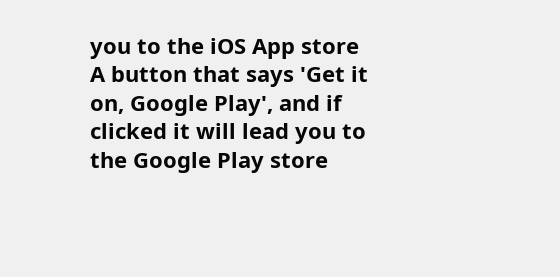you to the iOS App store
A button that says 'Get it on, Google Play', and if clicked it will lead you to the Google Play store